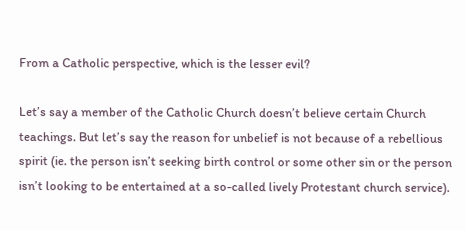From a Catholic perspective, which is the lesser evil?

Let’s say a member of the Catholic Church doesn’t believe certain Church teachings. But let’s say the reason for unbelief is not because of a rebellious spirit (ie. the person isn’t seeking birth control or some other sin or the person isn’t looking to be entertained at a so-called lively Protestant church service).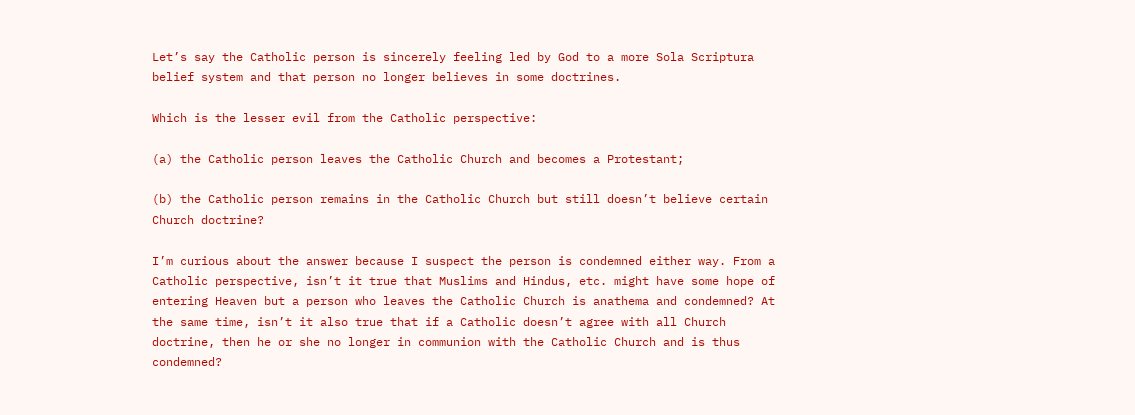Let’s say the Catholic person is sincerely feeling led by God to a more Sola Scriptura belief system and that person no longer believes in some doctrines.

Which is the lesser evil from the Catholic perspective:

(a) the Catholic person leaves the Catholic Church and becomes a Protestant;

(b) the Catholic person remains in the Catholic Church but still doesn’t believe certain Church doctrine?

I’m curious about the answer because I suspect the person is condemned either way. From a Catholic perspective, isn’t it true that Muslims and Hindus, etc. might have some hope of entering Heaven but a person who leaves the Catholic Church is anathema and condemned? At the same time, isn’t it also true that if a Catholic doesn’t agree with all Church doctrine, then he or she no longer in communion with the Catholic Church and is thus condemned?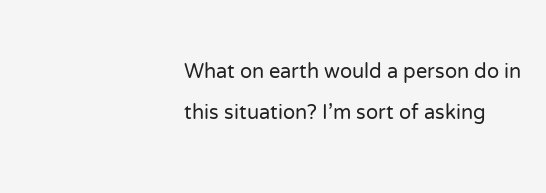What on earth would a person do in this situation? I’m sort of asking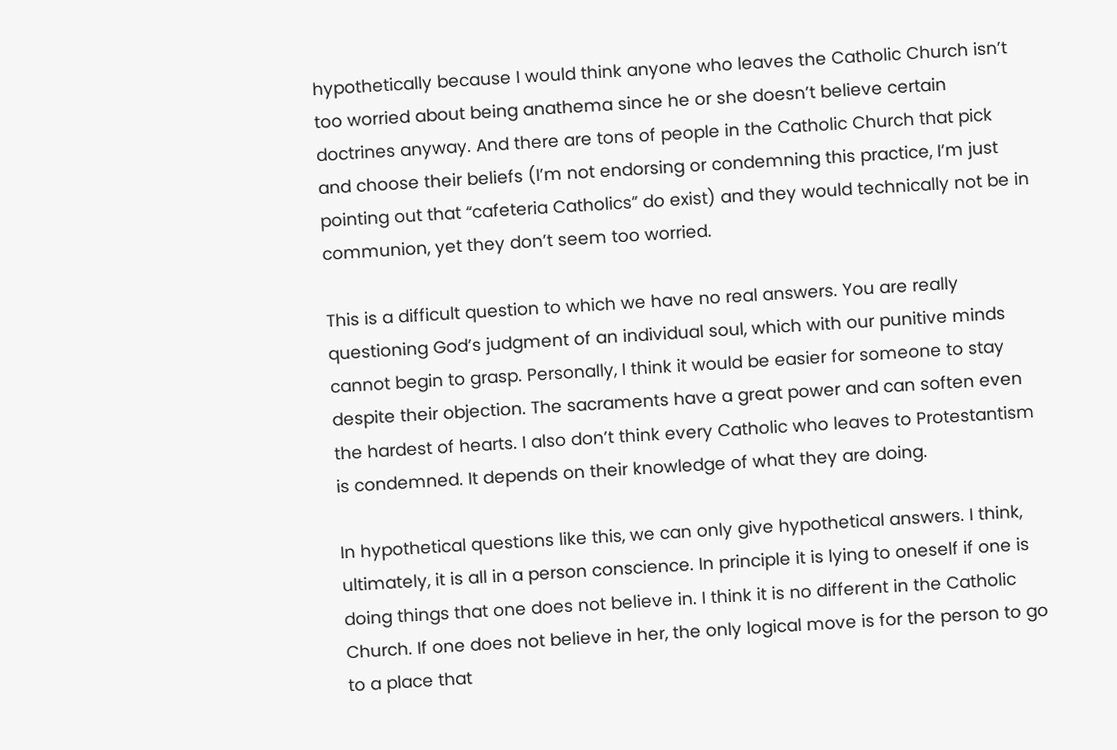hypothetically because I would think anyone who leaves the Catholic Church isn’t too worried about being anathema since he or she doesn’t believe certain doctrines anyway. And there are tons of people in the Catholic Church that pick and choose their beliefs (I’m not endorsing or condemning this practice, I’m just pointing out that “cafeteria Catholics” do exist) and they would technically not be in communion, yet they don’t seem too worried.

This is a difficult question to which we have no real answers. You are really questioning God’s judgment of an individual soul, which with our punitive minds cannot begin to grasp. Personally, I think it would be easier for someone to stay despite their objection. The sacraments have a great power and can soften even the hardest of hearts. I also don’t think every Catholic who leaves to Protestantism is condemned. It depends on their knowledge of what they are doing.

In hypothetical questions like this, we can only give hypothetical answers. I think, ultimately, it is all in a person conscience. In principle it is lying to oneself if one is doing things that one does not believe in. I think it is no different in the Catholic Church. If one does not believe in her, the only logical move is for the person to go to a place that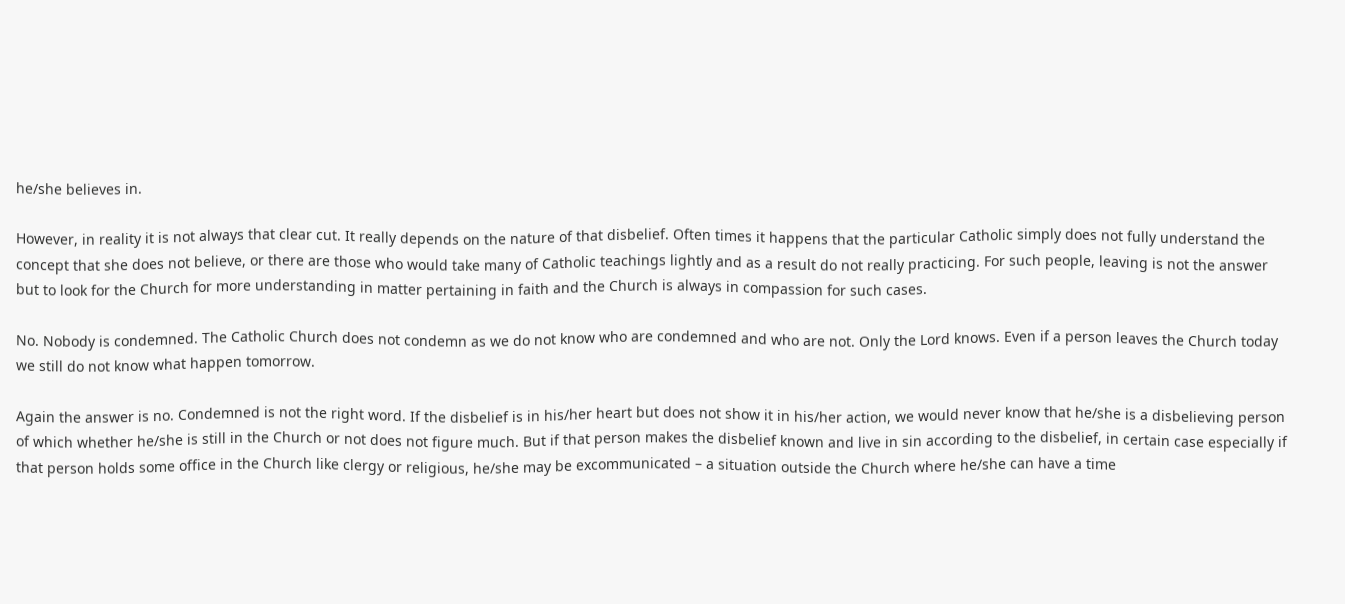he/she believes in.

However, in reality it is not always that clear cut. It really depends on the nature of that disbelief. Often times it happens that the particular Catholic simply does not fully understand the concept that she does not believe, or there are those who would take many of Catholic teachings lightly and as a result do not really practicing. For such people, leaving is not the answer but to look for the Church for more understanding in matter pertaining in faith and the Church is always in compassion for such cases.

No. Nobody is condemned. The Catholic Church does not condemn as we do not know who are condemned and who are not. Only the Lord knows. Even if a person leaves the Church today we still do not know what happen tomorrow.

Again the answer is no. Condemned is not the right word. If the disbelief is in his/her heart but does not show it in his/her action, we would never know that he/she is a disbelieving person of which whether he/she is still in the Church or not does not figure much. But if that person makes the disbelief known and live in sin according to the disbelief, in certain case especially if that person holds some office in the Church like clergy or religious, he/she may be excommunicated – a situation outside the Church where he/she can have a time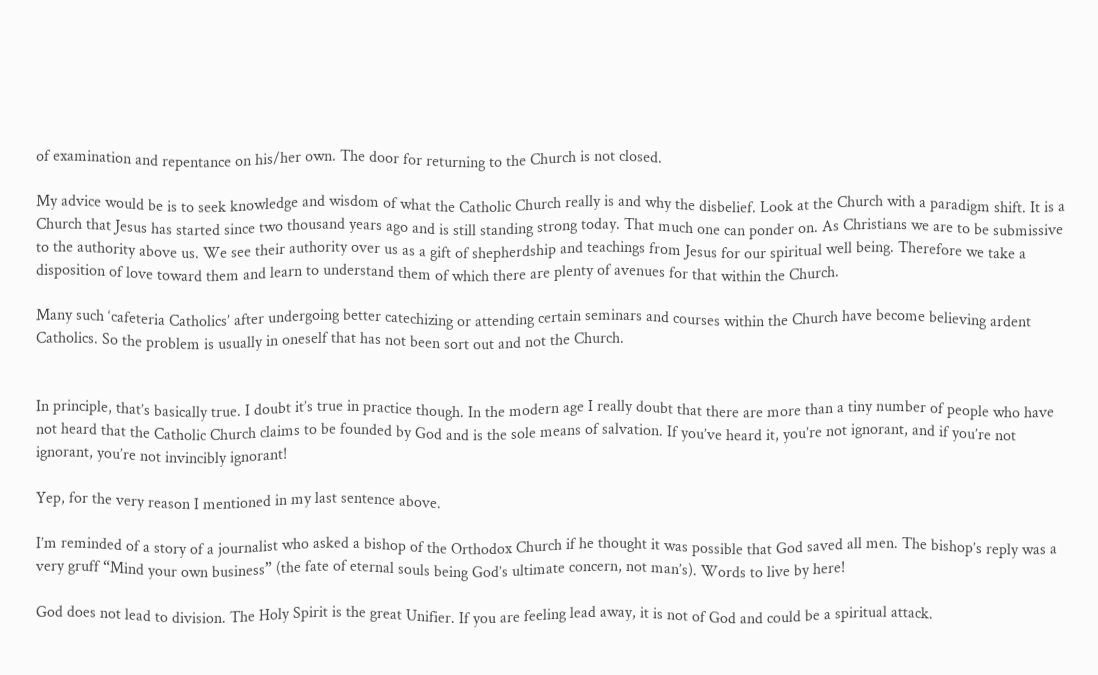of examination and repentance on his/her own. The door for returning to the Church is not closed.

My advice would be is to seek knowledge and wisdom of what the Catholic Church really is and why the disbelief. Look at the Church with a paradigm shift. It is a Church that Jesus has started since two thousand years ago and is still standing strong today. That much one can ponder on. As Christians we are to be submissive to the authority above us. We see their authority over us as a gift of shepherdship and teachings from Jesus for our spiritual well being. Therefore we take a disposition of love toward them and learn to understand them of which there are plenty of avenues for that within the Church.

Many such ‘cafeteria Catholics’ after undergoing better catechizing or attending certain seminars and courses within the Church have become believing ardent Catholics. So the problem is usually in oneself that has not been sort out and not the Church.


In principle, that’s basically true. I doubt it’s true in practice though. In the modern age I really doubt that there are more than a tiny number of people who have not heard that the Catholic Church claims to be founded by God and is the sole means of salvation. If you’ve heard it, you’re not ignorant, and if you’re not ignorant, you’re not invincibly ignorant!

Yep, for the very reason I mentioned in my last sentence above.

I’m reminded of a story of a journalist who asked a bishop of the Orthodox Church if he thought it was possible that God saved all men. The bishop’s reply was a very gruff “Mind your own business” (the fate of eternal souls being God’s ultimate concern, not man’s). Words to live by here!

God does not lead to division. The Holy Spirit is the great Unifier. If you are feeling lead away, it is not of God and could be a spiritual attack.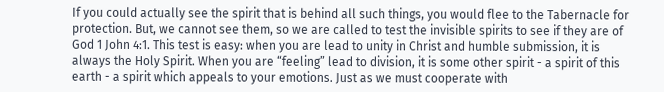If you could actually see the spirit that is behind all such things, you would flee to the Tabernacle for protection. But, we cannot see them, so we are called to test the invisible spirits to see if they are of God 1 John 4:1. This test is easy: when you are lead to unity in Christ and humble submission, it is always the Holy Spirit. When you are “feeling” lead to division, it is some other spirit - a spirit of this earth - a spirit which appeals to your emotions. Just as we must cooperate with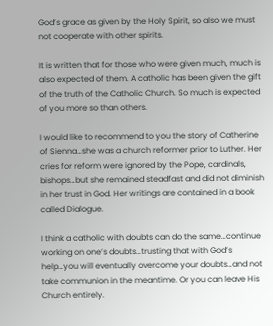God’s grace as given by the Holy Spirit, so also we must not cooperate with other spirits.

It is written that for those who were given much, much is also expected of them. A catholic has been given the gift of the truth of the Catholic Church. So much is expected of you more so than others.

I would like to recommend to you the story of Catherine of Sienna…she was a church reformer prior to Luther. Her cries for reform were ignored by the Pope, cardinals, bishops…but she remained steadfast and did not diminish in her trust in God. Her writings are contained in a book called Dialogue.

I think a catholic with doubts can do the same…continue working on one’s doubts…trusting that with God’s help…you will eventually overcome your doubts…and not take communion in the meantime. Or you can leave His Church entirely.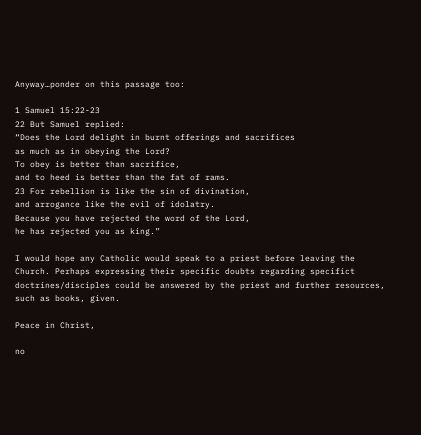Anyway…ponder on this passage too:

1 Samuel 15:22-23
22 But Samuel replied:
“Does the Lord delight in burnt offerings and sacrifices
as much as in obeying the Lord?
To obey is better than sacrifice,
and to heed is better than the fat of rams.
23 For rebellion is like the sin of divination,
and arrogance like the evil of idolatry.
Because you have rejected the word of the Lord,
he has rejected you as king.”

I would hope any Catholic would speak to a priest before leaving the Church. Perhaps expressing their specific doubts regarding specifict doctrines/disciples could be answered by the priest and further resources, such as books, given.

Peace in Christ,

no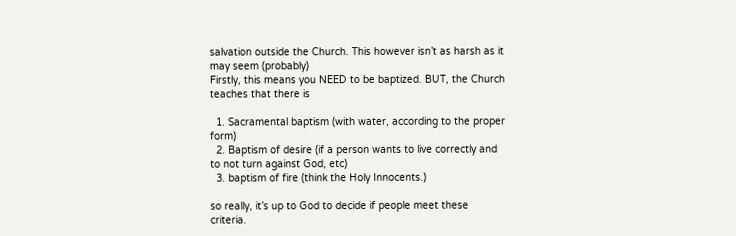salvation outside the Church. This however isn’t as harsh as it may seem (probably)
Firstly, this means you NEED to be baptized. BUT, the Church teaches that there is

  1. Sacramental baptism (with water, according to the proper form)
  2. Baptism of desire (if a person wants to live correctly and to not turn against God, etc)
  3. baptism of fire (think the Holy Innocents.)

so really, it’s up to God to decide if people meet these criteria.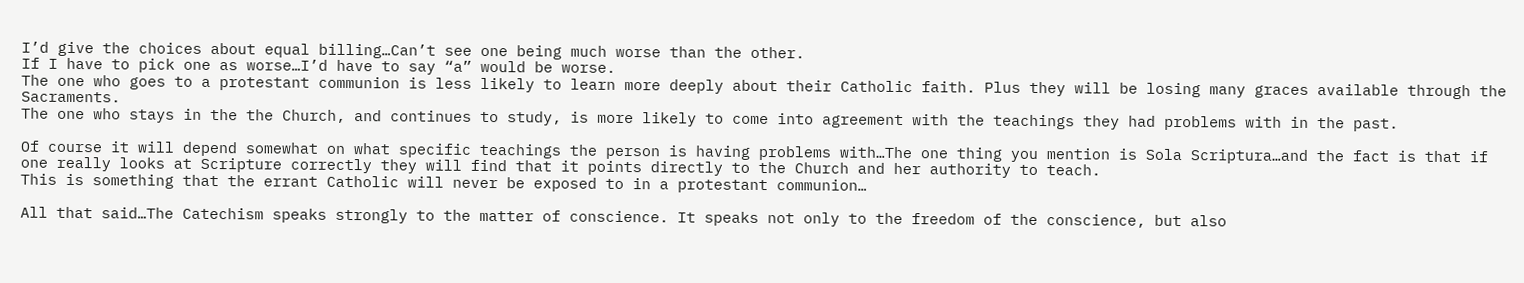I’d give the choices about equal billing…Can’t see one being much worse than the other.
If I have to pick one as worse…I’d have to say “a” would be worse.
The one who goes to a protestant communion is less likely to learn more deeply about their Catholic faith. Plus they will be losing many graces available through the Sacraments.
The one who stays in the the Church, and continues to study, is more likely to come into agreement with the teachings they had problems with in the past.

Of course it will depend somewhat on what specific teachings the person is having problems with…The one thing you mention is Sola Scriptura…and the fact is that if one really looks at Scripture correctly they will find that it points directly to the Church and her authority to teach.
This is something that the errant Catholic will never be exposed to in a protestant communion…

All that said…The Catechism speaks strongly to the matter of conscience. It speaks not only to the freedom of the conscience, but also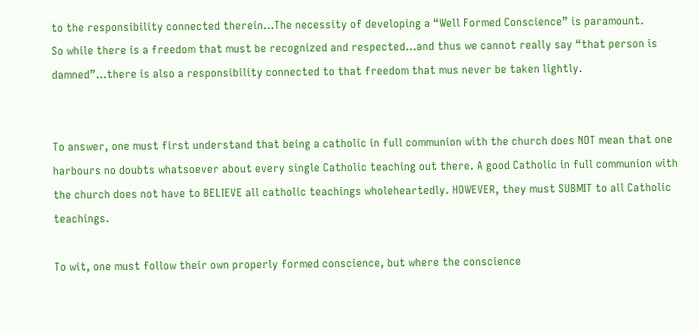to the responsibility connected therein…The necessity of developing a “Well Formed Conscience” is paramount.
So while there is a freedom that must be recognized and respected…and thus we cannot really say “that person is damned”…there is also a responsibility connected to that freedom that mus never be taken lightly.


To answer, one must first understand that being a catholic in full communion with the church does NOT mean that one harbours no doubts whatsoever about every single Catholic teaching out there. A good Catholic in full communion with the church does not have to BELIEVE all catholic teachings wholeheartedly. HOWEVER, they must SUBMIT to all Catholic teachings.

To wit, one must follow their own properly formed conscience, but where the conscience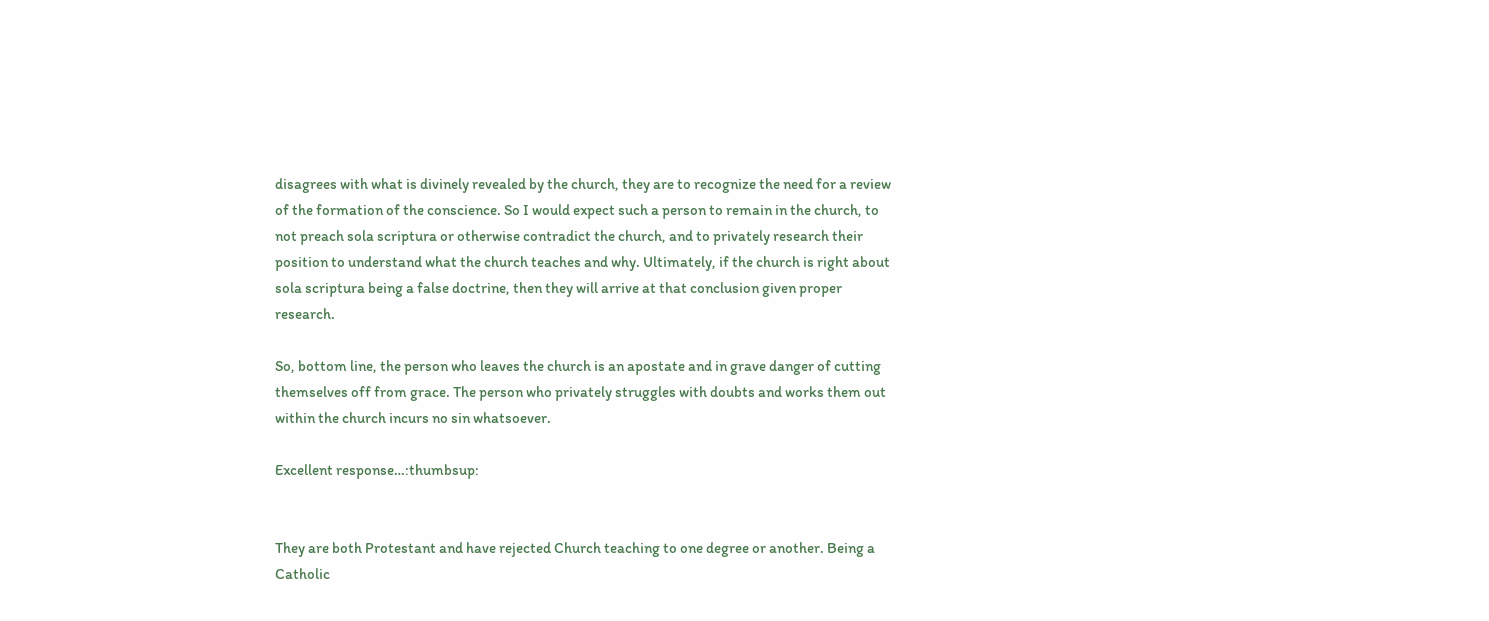disagrees with what is divinely revealed by the church, they are to recognize the need for a review of the formation of the conscience. So I would expect such a person to remain in the church, to not preach sola scriptura or otherwise contradict the church, and to privately research their position to understand what the church teaches and why. Ultimately, if the church is right about sola scriptura being a false doctrine, then they will arrive at that conclusion given proper research.

So, bottom line, the person who leaves the church is an apostate and in grave danger of cutting themselves off from grace. The person who privately struggles with doubts and works them out within the church incurs no sin whatsoever.

Excellent response…:thumbsup:


They are both Protestant and have rejected Church teaching to one degree or another. Being a Catholic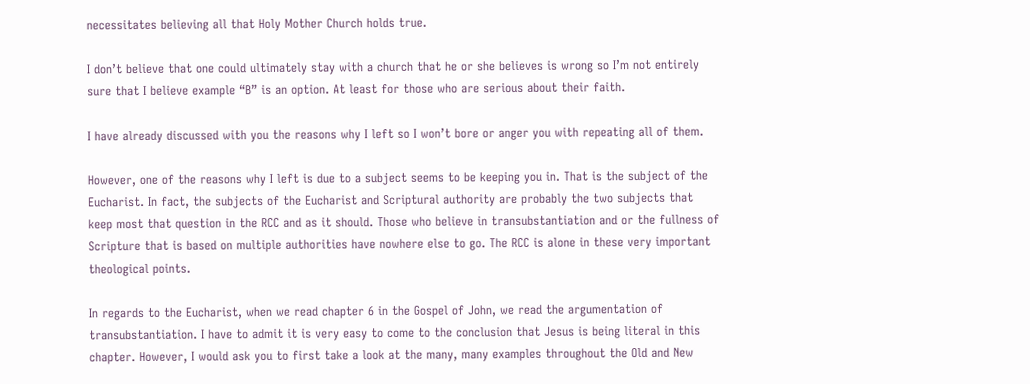necessitates believing all that Holy Mother Church holds true.

I don’t believe that one could ultimately stay with a church that he or she believes is wrong so I’m not entirely sure that I believe example “B” is an option. At least for those who are serious about their faith.

I have already discussed with you the reasons why I left so I won’t bore or anger you with repeating all of them.

However, one of the reasons why I left is due to a subject seems to be keeping you in. That is the subject of the Eucharist. In fact, the subjects of the Eucharist and Scriptural authority are probably the two subjects that keep most that question in the RCC and as it should. Those who believe in transubstantiation and or the fullness of Scripture that is based on multiple authorities have nowhere else to go. The RCC is alone in these very important theological points.

In regards to the Eucharist, when we read chapter 6 in the Gospel of John, we read the argumentation of transubstantiation. I have to admit it is very easy to come to the conclusion that Jesus is being literal in this chapter. However, I would ask you to first take a look at the many, many examples throughout the Old and New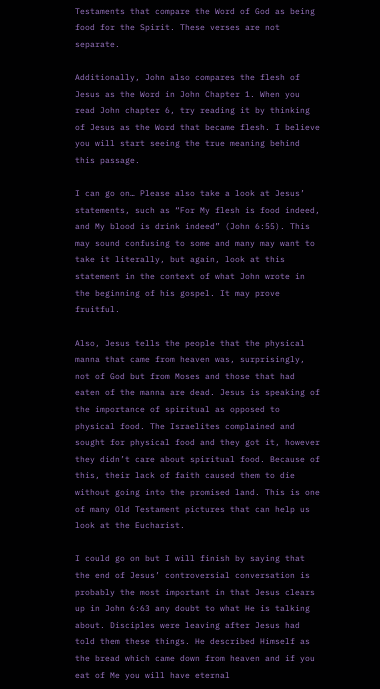Testaments that compare the Word of God as being food for the Spirit. These verses are not separate.

Additionally, John also compares the flesh of Jesus as the Word in John Chapter 1. When you read John chapter 6, try reading it by thinking of Jesus as the Word that became flesh. I believe you will start seeing the true meaning behind this passage.

I can go on… Please also take a look at Jesus’ statements, such as “For My flesh is food indeed, and My blood is drink indeed” (John 6:55). This may sound confusing to some and many may want to take it literally, but again, look at this statement in the context of what John wrote in the beginning of his gospel. It may prove fruitful.

Also, Jesus tells the people that the physical manna that came from heaven was, surprisingly, not of God but from Moses and those that had eaten of the manna are dead. Jesus is speaking of the importance of spiritual as opposed to physical food. The Israelites complained and sought for physical food and they got it, however they didn’t care about spiritual food. Because of this, their lack of faith caused them to die without going into the promised land. This is one of many Old Testament pictures that can help us look at the Eucharist.

I could go on but I will finish by saying that the end of Jesus’ controversial conversation is probably the most important in that Jesus clears up in John 6:63 any doubt to what He is talking about. Disciples were leaving after Jesus had told them these things. He described Himself as the bread which came down from heaven and if you eat of Me you will have eternal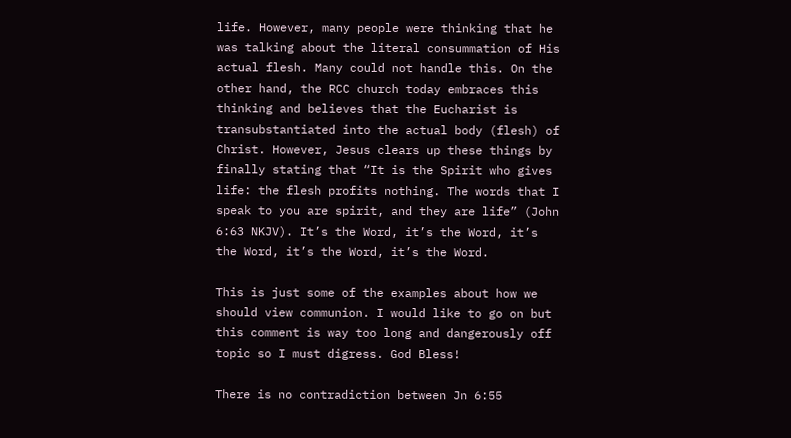life. However, many people were thinking that he was talking about the literal consummation of His actual flesh. Many could not handle this. On the other hand, the RCC church today embraces this thinking and believes that the Eucharist is transubstantiated into the actual body (flesh) of Christ. However, Jesus clears up these things by finally stating that “It is the Spirit who gives life: the flesh profits nothing. The words that I speak to you are spirit, and they are life” (John 6:63 NKJV). It’s the Word, it’s the Word, it’s the Word, it’s the Word, it’s the Word.

This is just some of the examples about how we should view communion. I would like to go on but this comment is way too long and dangerously off topic so I must digress. God Bless!

There is no contradiction between Jn 6:55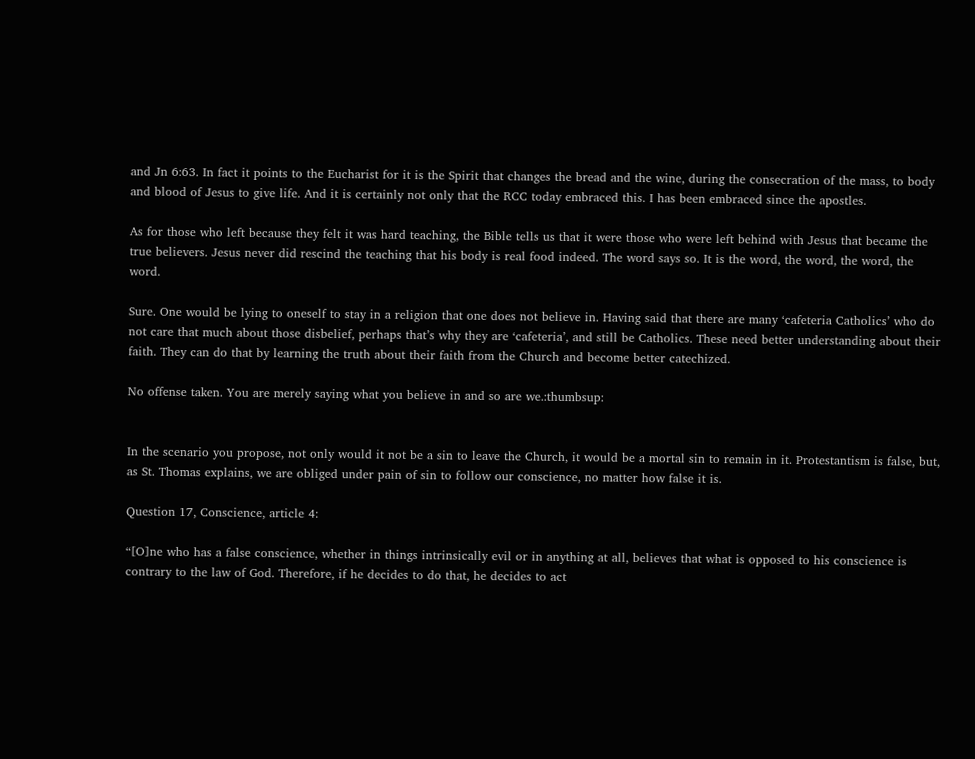and Jn 6:63. In fact it points to the Eucharist for it is the Spirit that changes the bread and the wine, during the consecration of the mass, to body and blood of Jesus to give life. And it is certainly not only that the RCC today embraced this. I has been embraced since the apostles.

As for those who left because they felt it was hard teaching, the Bible tells us that it were those who were left behind with Jesus that became the true believers. Jesus never did rescind the teaching that his body is real food indeed. The word says so. It is the word, the word, the word, the word.

Sure. One would be lying to oneself to stay in a religion that one does not believe in. Having said that there are many ‘cafeteria Catholics’ who do not care that much about those disbelief, perhaps that’s why they are ‘cafeteria’, and still be Catholics. These need better understanding about their faith. They can do that by learning the truth about their faith from the Church and become better catechized.

No offense taken. You are merely saying what you believe in and so are we.:thumbsup:


In the scenario you propose, not only would it not be a sin to leave the Church, it would be a mortal sin to remain in it. Protestantism is false, but, as St. Thomas explains, we are obliged under pain of sin to follow our conscience, no matter how false it is.

Question 17, Conscience, article 4:

“[O]ne who has a false conscience, whether in things intrinsically evil or in anything at all, believes that what is opposed to his conscience is contrary to the law of God. Therefore, if he decides to do that, he decides to act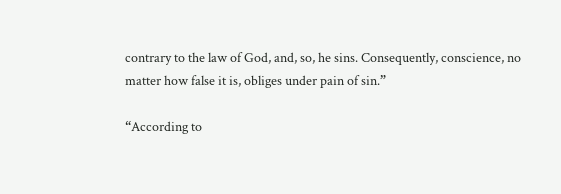contrary to the law of God, and, so, he sins. Consequently, conscience, no matter how false it is, obliges under pain of sin.”

“According to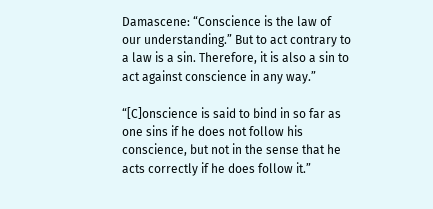Damascene: “Conscience is the law of our understanding.” But to act contrary to a law is a sin. Therefore, it is also a sin to act against conscience in any way.”

“[C]onscience is said to bind in so far as one sins if he does not follow his conscience, but not in the sense that he acts correctly if he does follow it.”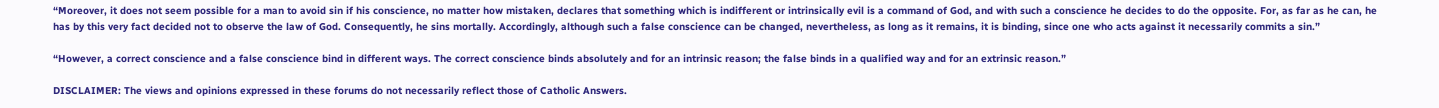“Moreover, it does not seem possible for a man to avoid sin if his conscience, no matter how mistaken, declares that something which is indifferent or intrinsically evil is a command of God, and with such a conscience he decides to do the opposite. For, as far as he can, he has by this very fact decided not to observe the law of God. Consequently, he sins mortally. Accordingly, although such a false conscience can be changed, nevertheless, as long as it remains, it is binding, since one who acts against it necessarily commits a sin.”

“However, a correct conscience and a false conscience bind in different ways. The correct conscience binds absolutely and for an intrinsic reason; the false binds in a qualified way and for an extrinsic reason.”

DISCLAIMER: The views and opinions expressed in these forums do not necessarily reflect those of Catholic Answers.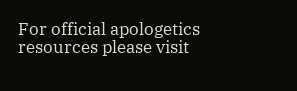For official apologetics resources please visit